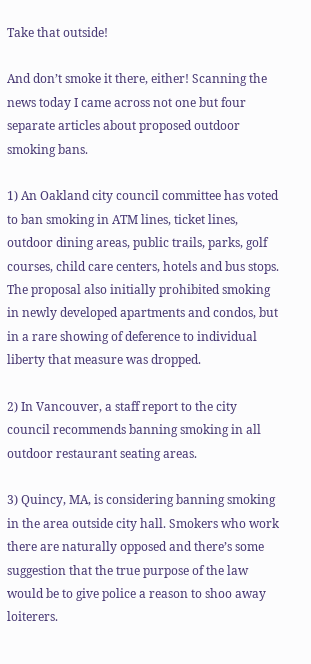Take that outside!

And don’t smoke it there, either! Scanning the news today I came across not one but four separate articles about proposed outdoor smoking bans.

1) An Oakland city council committee has voted to ban smoking in ATM lines, ticket lines, outdoor dining areas, public trails, parks, golf courses, child care centers, hotels and bus stops. The proposal also initially prohibited smoking in newly developed apartments and condos, but in a rare showing of deference to individual liberty that measure was dropped.

2) In Vancouver, a staff report to the city council recommends banning smoking in all outdoor restaurant seating areas.

3) Quincy, MA, is considering banning smoking in the area outside city hall. Smokers who work there are naturally opposed and there’s some suggestion that the true purpose of the law would be to give police a reason to shoo away loiterers.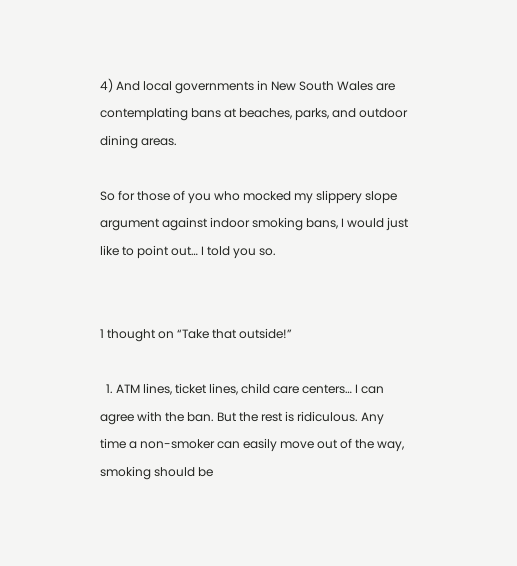4) And local governments in New South Wales are contemplating bans at beaches, parks, and outdoor dining areas.

So for those of you who mocked my slippery slope argument against indoor smoking bans, I would just like to point out… I told you so.


1 thought on “Take that outside!”

  1. ATM lines, ticket lines, child care centers… I can agree with the ban. But the rest is ridiculous. Any time a non-smoker can easily move out of the way, smoking should be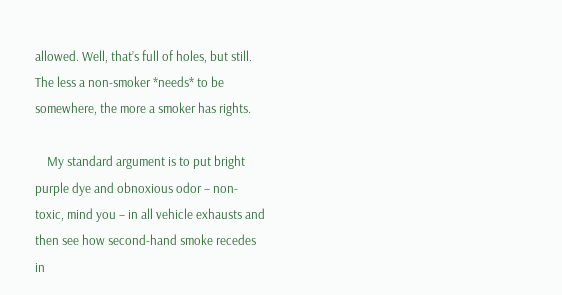allowed. Well, that’s full of holes, but still. The less a non-smoker *needs* to be somewhere, the more a smoker has rights.

    My standard argument is to put bright purple dye and obnoxious odor – non-toxic, mind you – in all vehicle exhausts and then see how second-hand smoke recedes in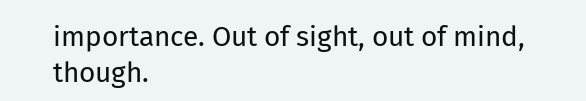importance. Out of sight, out of mind, though.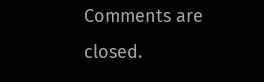Comments are closed.